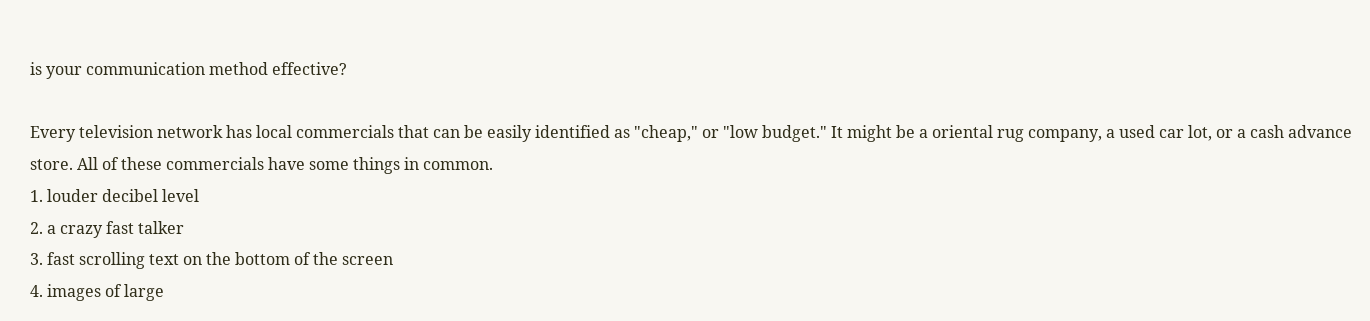is your communication method effective?

Every television network has local commercials that can be easily identified as "cheap," or "low budget." It might be a oriental rug company, a used car lot, or a cash advance store. All of these commercials have some things in common.
1. louder decibel level
2. a crazy fast talker
3. fast scrolling text on the bottom of the screen
4. images of large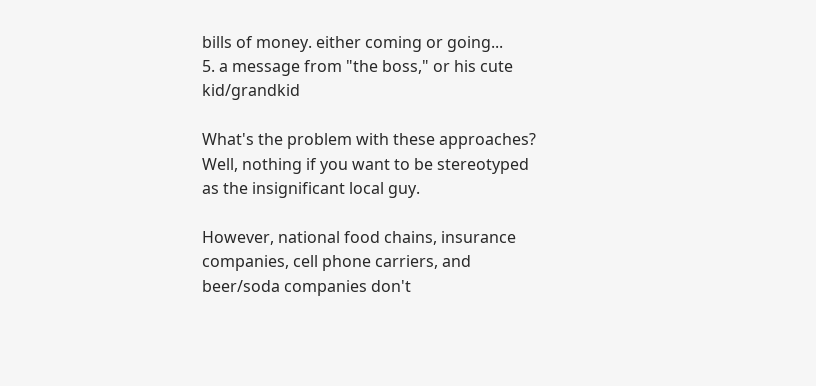bills of money. either coming or going...
5. a message from "the boss," or his cute kid/grandkid

What's the problem with these approaches? Well, nothing if you want to be stereotyped as the insignificant local guy.

However, national food chains, insurance companies, cell phone carriers, and beer/soda companies don't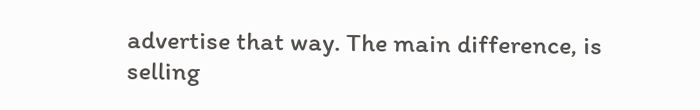advertise that way. The main difference, is selling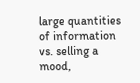large quantities of information vs. selling a mood,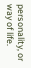personality, or way of life.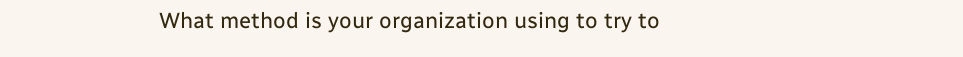What method is your organization using to try to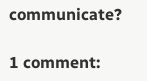communicate?

1 comment: